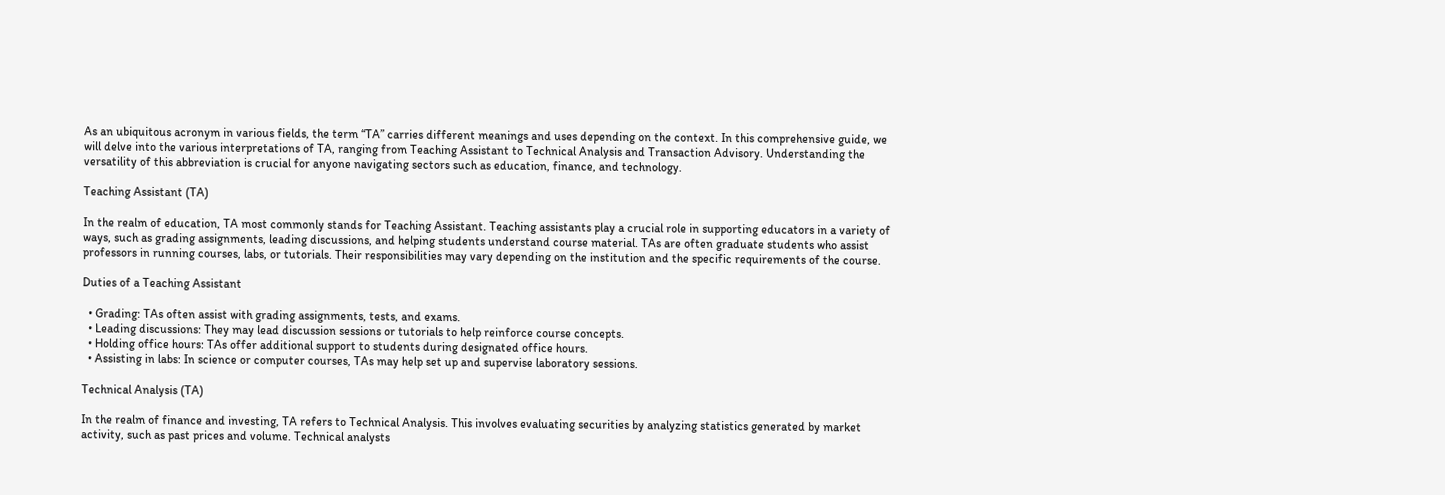As an ubiquitous acronym in various fields, the term “TA” carries different meanings and uses depending on the context. In this comprehensive guide, we will delve into the various interpretations of TA, ranging from Teaching Assistant to Technical Analysis and Transaction Advisory. Understanding the versatility of this abbreviation is crucial for anyone navigating sectors such as education, finance, and technology.

Teaching Assistant (TA)

In the realm of education, TA most commonly stands for Teaching Assistant. Teaching assistants play a crucial role in supporting educators in a variety of ways, such as grading assignments, leading discussions, and helping students understand course material. TAs are often graduate students who assist professors in running courses, labs, or tutorials. Their responsibilities may vary depending on the institution and the specific requirements of the course.

Duties of a Teaching Assistant

  • Grading: TAs often assist with grading assignments, tests, and exams.
  • Leading discussions: They may lead discussion sessions or tutorials to help reinforce course concepts.
  • Holding office hours: TAs offer additional support to students during designated office hours.
  • Assisting in labs: In science or computer courses, TAs may help set up and supervise laboratory sessions.

Technical Analysis (TA)

In the realm of finance and investing, TA refers to Technical Analysis. This involves evaluating securities by analyzing statistics generated by market activity, such as past prices and volume. Technical analysts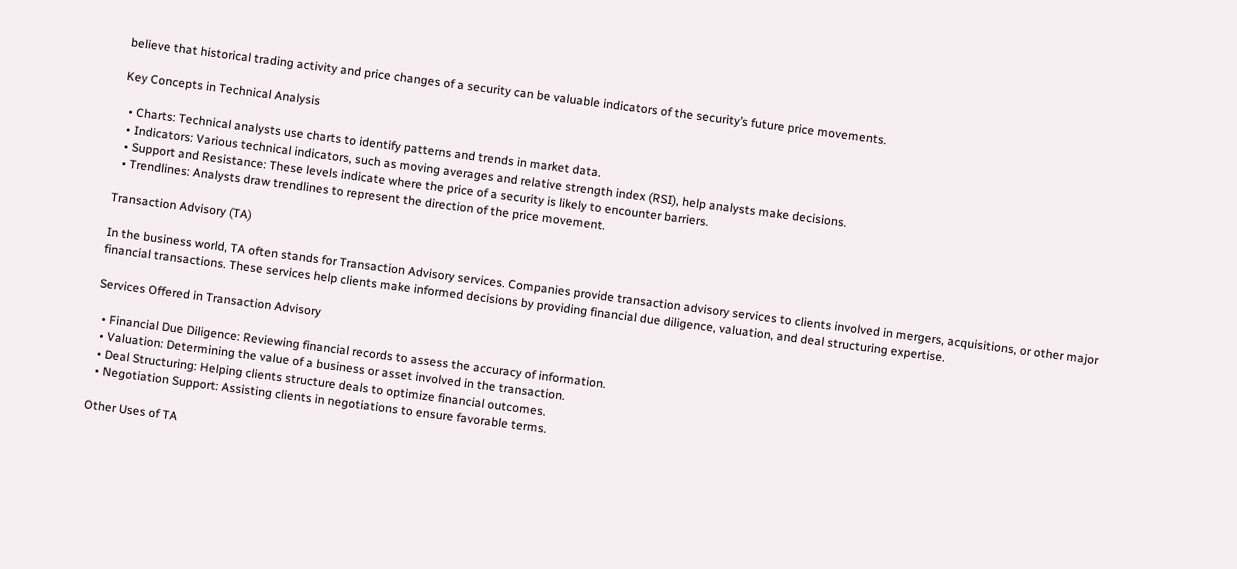believe that historical trading activity and price changes of a security can be valuable indicators of the security’s future price movements.

Key Concepts in Technical Analysis

  • Charts: Technical analysts use charts to identify patterns and trends in market data.
  • Indicators: Various technical indicators, such as moving averages and relative strength index (RSI), help analysts make decisions.
  • Support and Resistance: These levels indicate where the price of a security is likely to encounter barriers.
  • Trendlines: Analysts draw trendlines to represent the direction of the price movement.

Transaction Advisory (TA)

In the business world, TA often stands for Transaction Advisory services. Companies provide transaction advisory services to clients involved in mergers, acquisitions, or other major financial transactions. These services help clients make informed decisions by providing financial due diligence, valuation, and deal structuring expertise.

Services Offered in Transaction Advisory

  • Financial Due Diligence: Reviewing financial records to assess the accuracy of information.
  • Valuation: Determining the value of a business or asset involved in the transaction.
  • Deal Structuring: Helping clients structure deals to optimize financial outcomes.
  • Negotiation Support: Assisting clients in negotiations to ensure favorable terms.

Other Uses of TA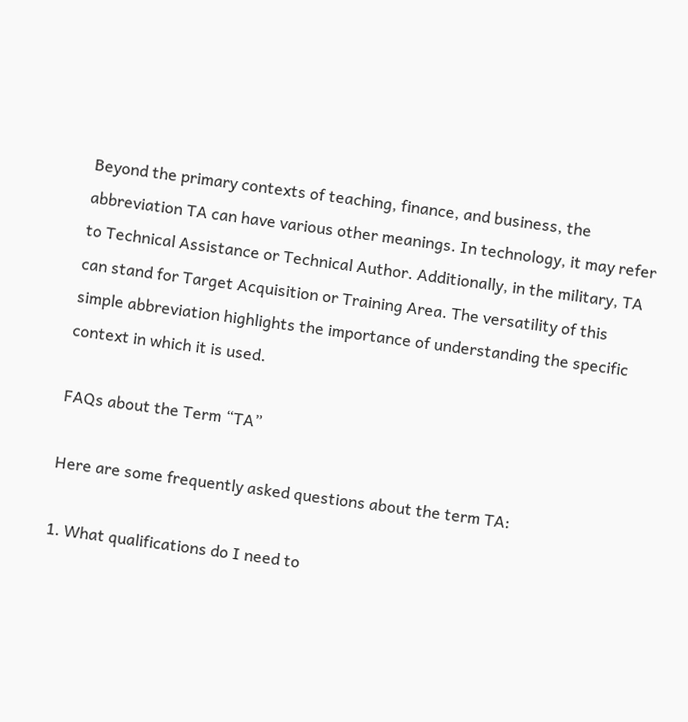Beyond the primary contexts of teaching, finance, and business, the abbreviation TA can have various other meanings. In technology, it may refer to Technical Assistance or Technical Author. Additionally, in the military, TA can stand for Target Acquisition or Training Area. The versatility of this simple abbreviation highlights the importance of understanding the specific context in which it is used.

FAQs about the Term “TA”

Here are some frequently asked questions about the term TA:

1. What qualifications do I need to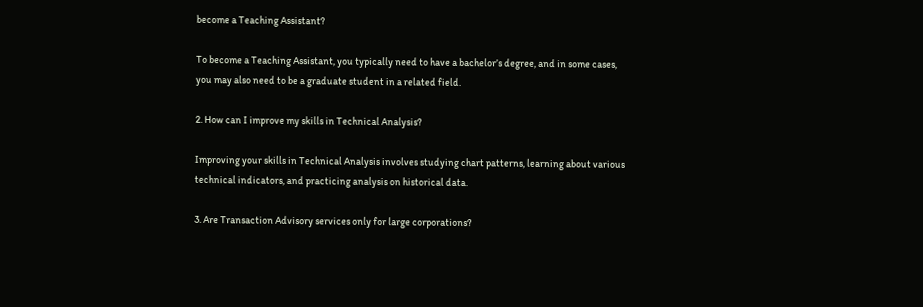become a Teaching Assistant?

To become a Teaching Assistant, you typically need to have a bachelor’s degree, and in some cases, you may also need to be a graduate student in a related field.

2. How can I improve my skills in Technical Analysis?

Improving your skills in Technical Analysis involves studying chart patterns, learning about various technical indicators, and practicing analysis on historical data.

3. Are Transaction Advisory services only for large corporations?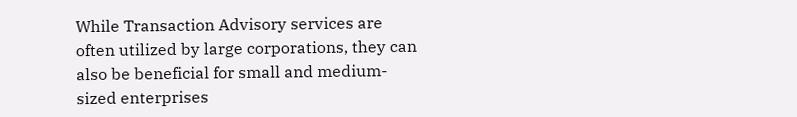While Transaction Advisory services are often utilized by large corporations, they can also be beneficial for small and medium-sized enterprises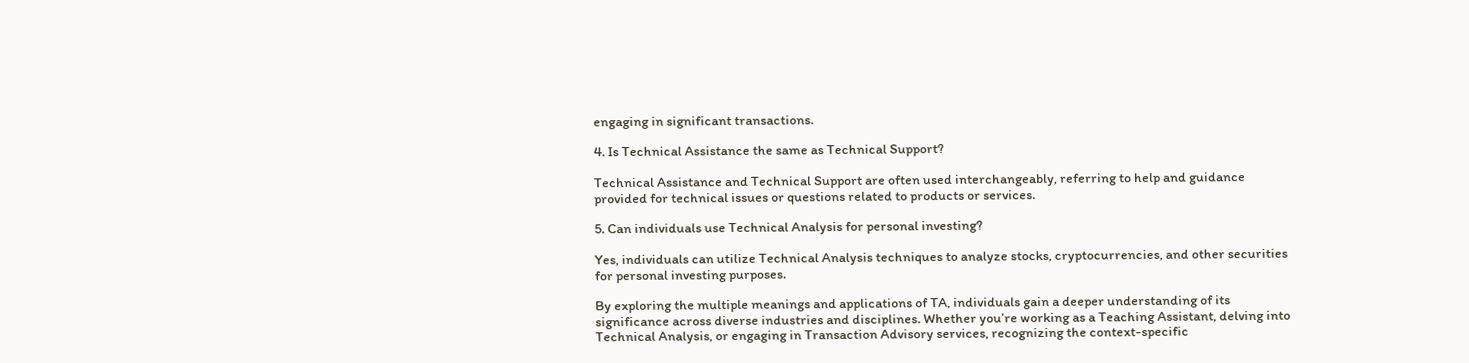engaging in significant transactions.

4. Is Technical Assistance the same as Technical Support?

Technical Assistance and Technical Support are often used interchangeably, referring to help and guidance provided for technical issues or questions related to products or services.

5. Can individuals use Technical Analysis for personal investing?

Yes, individuals can utilize Technical Analysis techniques to analyze stocks, cryptocurrencies, and other securities for personal investing purposes.

By exploring the multiple meanings and applications of TA, individuals gain a deeper understanding of its significance across diverse industries and disciplines. Whether you’re working as a Teaching Assistant, delving into Technical Analysis, or engaging in Transaction Advisory services, recognizing the context-specific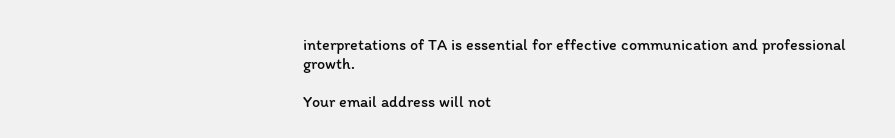interpretations of TA is essential for effective communication and professional growth.

Your email address will not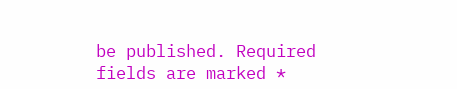be published. Required fields are marked *